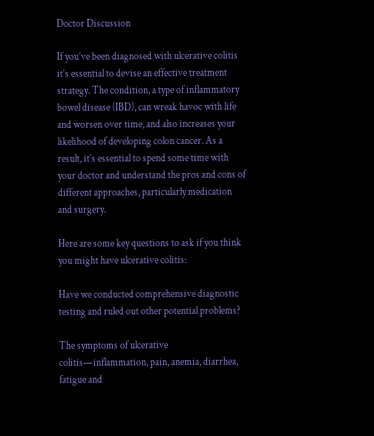Doctor Discussion

If you’ve been diagnosed with ulcerative colitis it’s essential to devise an effective treatment strategy. The condition, a type of inflammatory bowel disease (IBD), can wreak havoc with life and worsen over time, and also increases your likelihood of developing colon cancer. As a result, it’s essential to spend some time with your doctor and understand the pros and cons of different approaches, particularly medication and surgery.

Here are some key questions to ask if you think you might have ulcerative colitis:

Have we conducted comprehensive diagnostic testing and ruled out other potential problems?

The symptoms of ulcerative colitis—inflammation, pain, anemia, diarrhea, fatigue and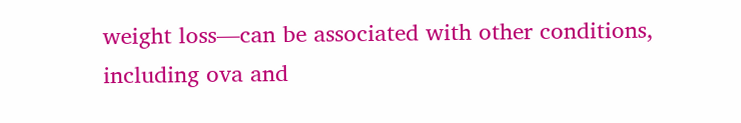weight loss—can be associated with other conditions, including ova and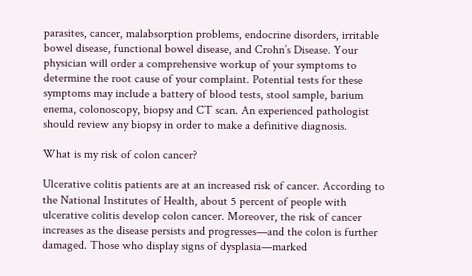parasites, cancer, malabsorption problems, endocrine disorders, irritable bowel disease, functional bowel disease, and Crohn’s Disease. Your physician will order a comprehensive workup of your symptoms to determine the root cause of your complaint. Potential tests for these symptoms may include a battery of blood tests, stool sample, barium enema, colonoscopy, biopsy and CT scan. An experienced pathologist should review any biopsy in order to make a definitive diagnosis.

What is my risk of colon cancer?

Ulcerative colitis patients are at an increased risk of cancer. According to the National Institutes of Health, about 5 percent of people with ulcerative colitis develop colon cancer. Moreover, the risk of cancer increases as the disease persists and progresses—and the colon is further damaged. Those who display signs of dysplasia—marked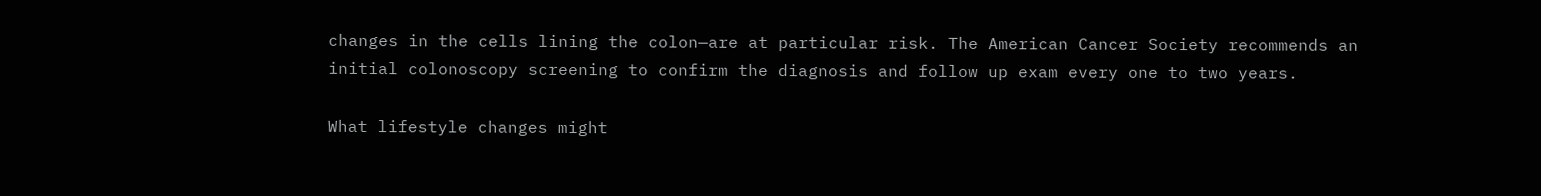changes in the cells lining the colon—are at particular risk. The American Cancer Society recommends an initial colonoscopy screening to confirm the diagnosis and follow up exam every one to two years.

What lifestyle changes might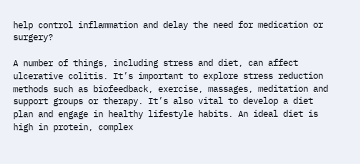help control inflammation and delay the need for medication or surgery?

A number of things, including stress and diet, can affect ulcerative colitis. It’s important to explore stress reduction methods such as biofeedback, exercise, massages, meditation and support groups or therapy. It’s also vital to develop a diet plan and engage in healthy lifestyle habits. An ideal diet is high in protein, complex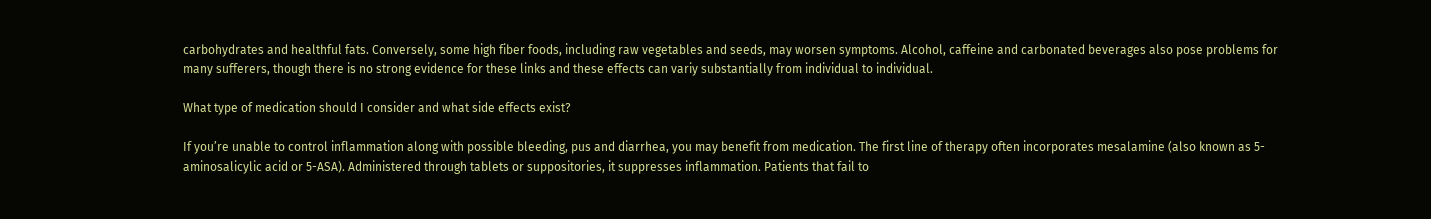carbohydrates and healthful fats. Conversely, some high fiber foods, including raw vegetables and seeds, may worsen symptoms. Alcohol, caffeine and carbonated beverages also pose problems for many sufferers, though there is no strong evidence for these links and these effects can variy substantially from individual to individual.

What type of medication should I consider and what side effects exist?

If you’re unable to control inflammation along with possible bleeding, pus and diarrhea, you may benefit from medication. The first line of therapy often incorporates mesalamine (also known as 5-aminosalicylic acid or 5-ASA). Administered through tablets or suppositories, it suppresses inflammation. Patients that fail to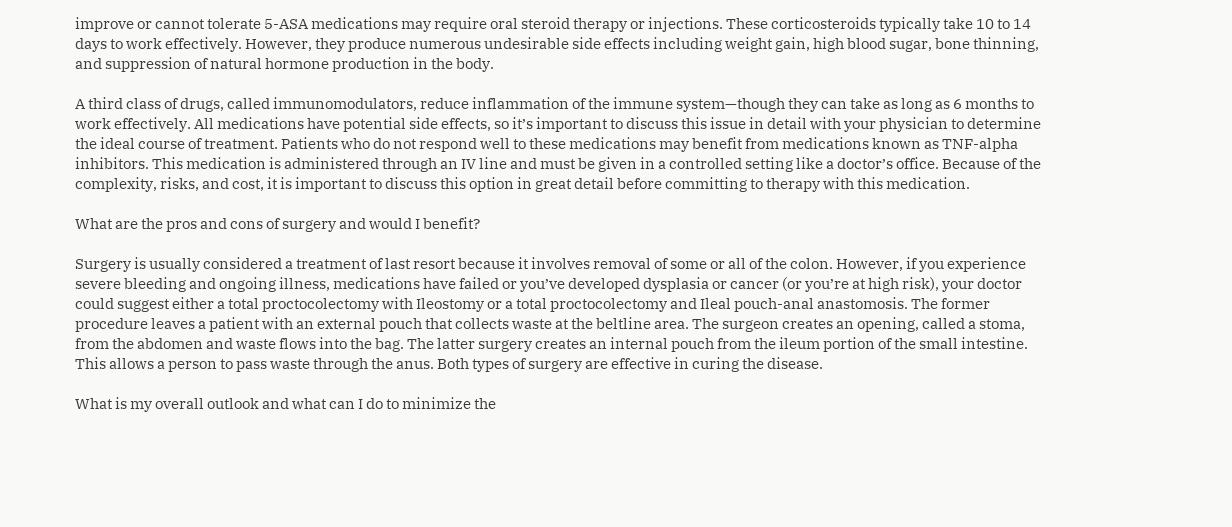improve or cannot tolerate 5-ASA medications may require oral steroid therapy or injections. These corticosteroids typically take 10 to 14 days to work effectively. However, they produce numerous undesirable side effects including weight gain, high blood sugar, bone thinning, and suppression of natural hormone production in the body.

A third class of drugs, called immunomodulators, reduce inflammation of the immune system—though they can take as long as 6 months to work effectively. All medications have potential side effects, so it’s important to discuss this issue in detail with your physician to determine the ideal course of treatment. Patients who do not respond well to these medications may benefit from medications known as TNF-alpha inhibitors. This medication is administered through an IV line and must be given in a controlled setting like a doctor’s office. Because of the complexity, risks, and cost, it is important to discuss this option in great detail before committing to therapy with this medication.

What are the pros and cons of surgery and would I benefit?

Surgery is usually considered a treatment of last resort because it involves removal of some or all of the colon. However, if you experience severe bleeding and ongoing illness, medications have failed or you’ve developed dysplasia or cancer (or you’re at high risk), your doctor could suggest either a total proctocolectomy with Ileostomy or a total proctocolectomy and Ileal pouch-anal anastomosis. The former procedure leaves a patient with an external pouch that collects waste at the beltline area. The surgeon creates an opening, called a stoma, from the abdomen and waste flows into the bag. The latter surgery creates an internal pouch from the ileum portion of the small intestine. This allows a person to pass waste through the anus. Both types of surgery are effective in curing the disease.

What is my overall outlook and what can I do to minimize the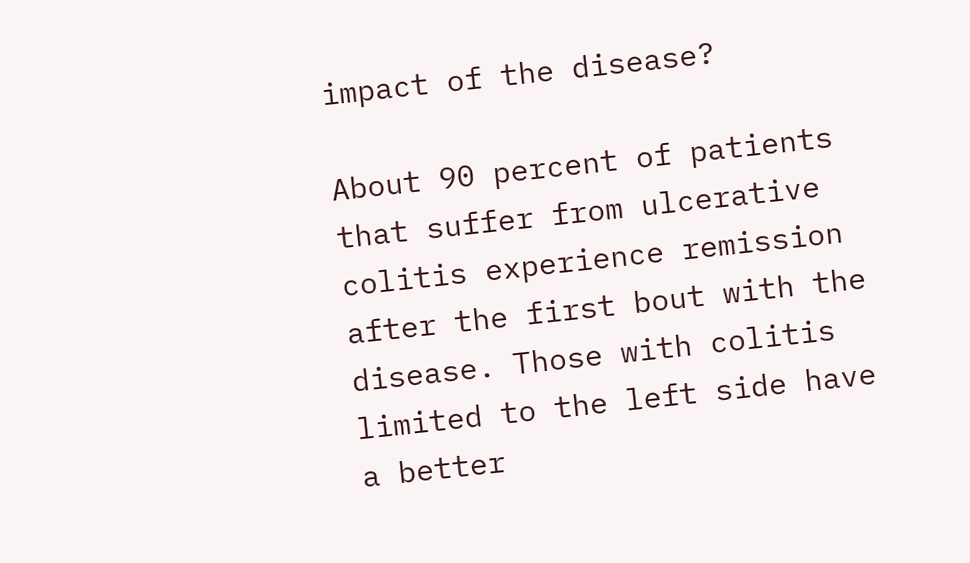impact of the disease?

About 90 percent of patients that suffer from ulcerative colitis experience remission after the first bout with the disease. Those with colitis limited to the left side have a better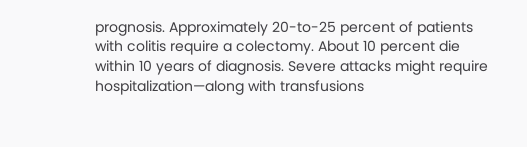prognosis. Approximately 20-to-25 percent of patients with colitis require a colectomy. About 10 percent die within 10 years of diagnosis. Severe attacks might require hospitalization—along with transfusions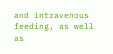and intravenous feeding, as well as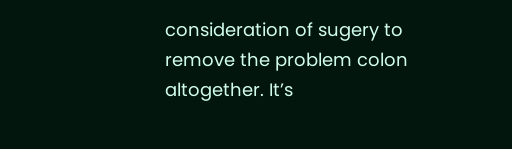consideration of sugery to remove the problem colon altogether. It’s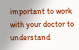important to work with your doctor to understand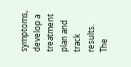symptoms, develop a treatment plan and track results. The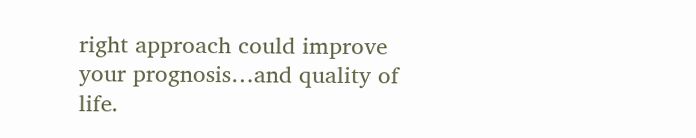right approach could improve your prognosis…and quality of life.